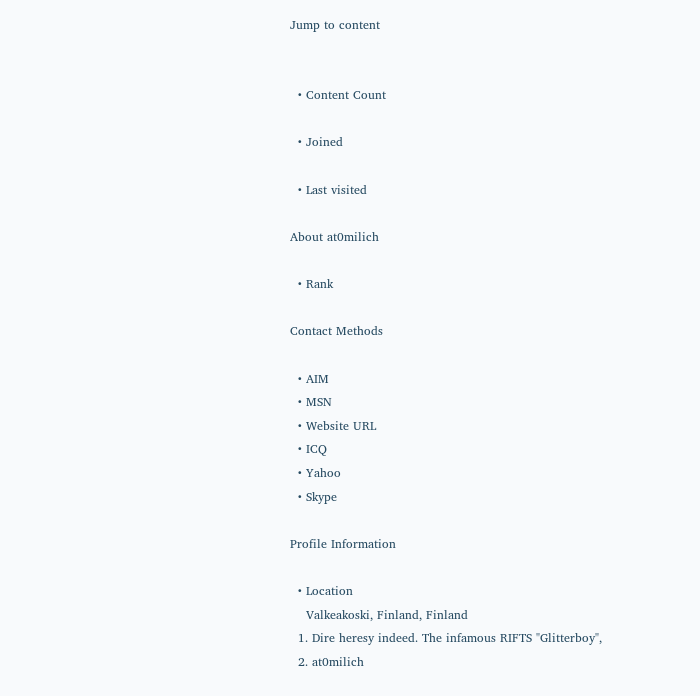Jump to content


  • Content Count

  • Joined

  • Last visited

About at0milich

  • Rank

Contact Methods

  • AIM
  • MSN
  • Website URL
  • ICQ
  • Yahoo
  • Skype

Profile Information

  • Location
    Valkeakoski, Finland, Finland
  1. Dire heresy indeed. The infamous RIFTS "Glitterboy",
  2. at0milich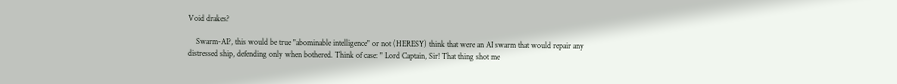Void drakes?

    Swarm-AI?, this would be true "abominable intelligence" or not (HERESY) think that were an AI swarm that would repair any distressed ship, defending only when bothered. Think of case: " Lord Captain, Sir! That thing shot me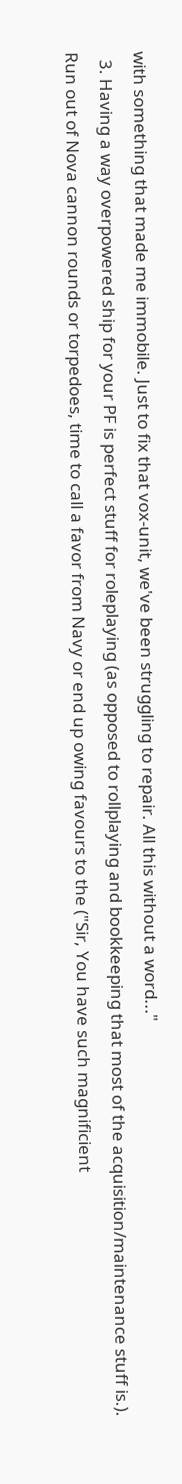with something that made me immobile. Just to fix that vox-unit, we've been struggling to repair. All this without a word..."
  3. Having a way overpowered ship for your PF is perfect stuff for roleplaying (as opposed to rollplaying and bookkeeping that most of the acquisition/maintenance stuff is.). Run out of Nova cannon rounds or torpedoes, time to call a favor from Navy or end up owing favours to the ("Sir, You have such magnificient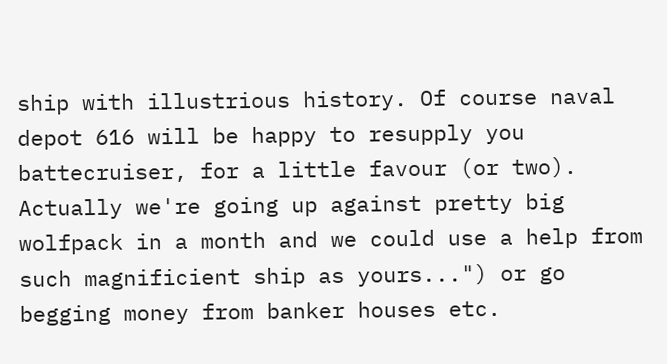ship with illustrious history. Of course naval depot 616 will be happy to resupply you battecruiser, for a little favour (or two). Actually we're going up against pretty big wolfpack in a month and we could use a help from such magnificient ship as yours...") or go begging money from banker houses etc.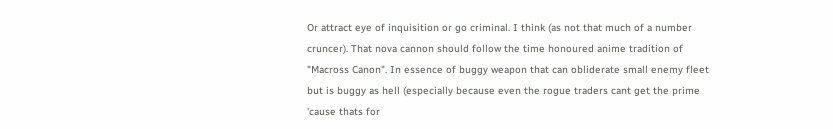Or attract eye of inquisition or go criminal. I think (as not that much of a number cruncer). That nova cannon should follow the time honoured anime tradition of "Macross Canon". In essence of buggy weapon that can obliderate small enemy fleet but is buggy as hell (especially because even the rogue traders cant get the prime 'cause thats for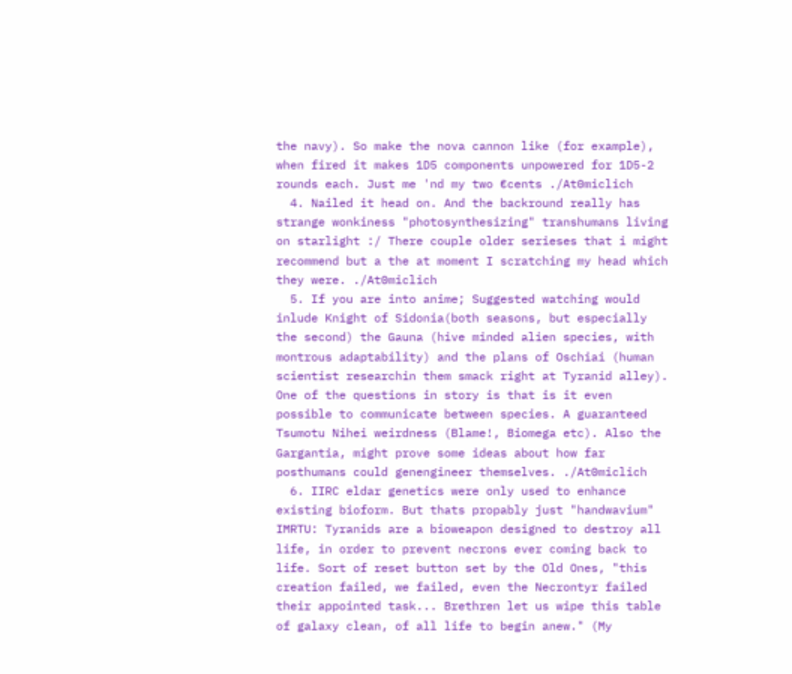the navy). So make the nova cannon like (for example), when fired it makes 1D5 components unpowered for 1D5-2 rounds each. Just me 'nd my two €cents ./At0miclich
  4. Nailed it head on. And the backround really has strange wonkiness "photosynthesizing" transhumans living on starlight :/ There couple older serieses that i might recommend but a the at moment I scratching my head which they were. ./At0miclich
  5. If you are into anime; Suggested watching would inlude Knight of Sidonia(both seasons, but especially the second) the Gauna (hive minded alien species, with montrous adaptability) and the plans of Oschiai (human scientist researchin them smack right at Tyranid alley). One of the questions in story is that is it even possible to communicate between species. A guaranteed Tsumotu Nihei weirdness (Blame!, Biomega etc). Also the Gargantia, might prove some ideas about how far posthumans could genengineer themselves. ./At0miclich
  6. IIRC eldar genetics were only used to enhance existing bioform. But thats propably just "handwavium" IMRTU: Tyranids are a bioweapon designed to destroy all life, in order to prevent necrons ever coming back to life. Sort of reset button set by the Old Ones, "this creation failed, we failed, even the Necrontyr failed their appointed task... Brethren let us wipe this table of galaxy clean, of all life to begin anew." (My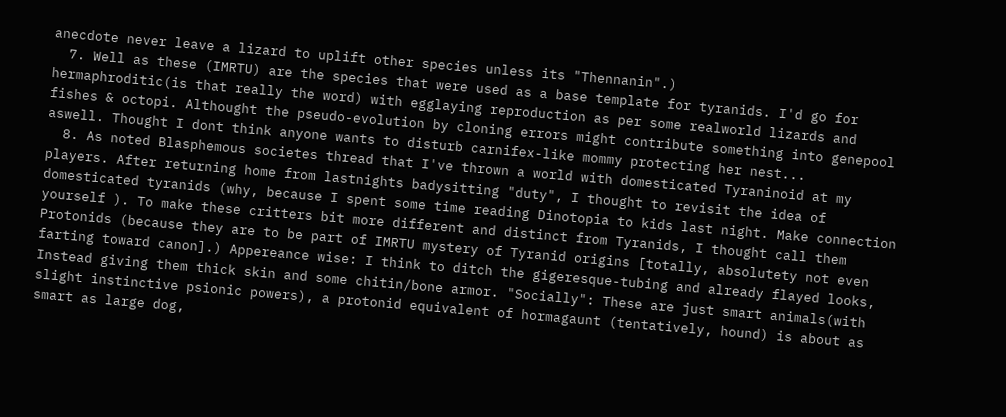anecdote never leave a lizard to uplift other species unless its "Thennanin".)
  7. Well as these (IMRTU) are the species that were used as a base template for tyranids. I'd go for hermaphroditic(is that really the word) with egglaying reproduction as per some realworld lizards and fishes & octopi. Althought the pseudo-evolution by cloning errors might contribute something into genepool aswell. Thought I dont think anyone wants to disturb carnifex-like mommy protecting her nest...
  8. As noted Blasphemous societes thread that I've thrown a world with domesticated Tyraninoid at my players. After returning home from lastnights badysitting "duty", I thought to revisit the idea of domesticated tyranids (why, because I spent some time reading Dinotopia to kids last night. Make connection yourself ). To make these critters bit more different and distinct from Tyranids, I thought call them Protonids (because they are to be part of IMRTU mystery of Tyranid origins [totally, absolutety not even farting toward canon].) Appereance wise: I think to ditch the gigeresque-tubing and already flayed looks, Instead giving them thick skin and some chitin/bone armor. "Socially": These are just smart animals(with slight instinctive psionic powers), a protonid equivalent of hormagaunt (tentatively, hound) is about as smart as large dog,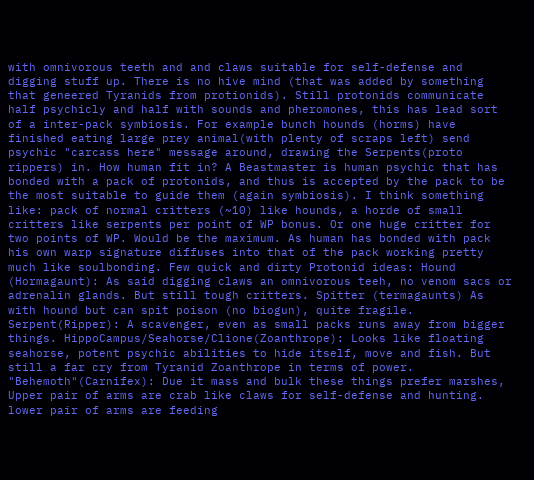with omnivorous teeth and and claws suitable for self-defense and digging stuff up. There is no hive mind (that was added by something that geneered Tyranids from protionids). Still protonids communicate half psychicly and half with sounds and pheromones, this has lead sort of a inter-pack symbiosis. For example bunch hounds (horms) have finished eating large prey animal(with plenty of scraps left) send psychic "carcass here" message around, drawing the Serpents(proto rippers) in. How human fit in? A Beastmaster is human psychic that has bonded with a pack of protonids, and thus is accepted by the pack to be the most suitable to guide them (again symbiosis). I think something like: pack of normal critters (~10) like hounds, a horde of small critters like serpents per point of WP bonus. Or one huge critter for two points of WP. Would be the maximum. As human has bonded with pack his own warp signature diffuses into that of the pack working pretty much like soulbonding. Few quick and dirty Protonid ideas: Hound (Hormagaunt): As said digging claws an omnivorous teeh, no venom sacs or adrenalin glands. But still tough critters. Spitter (termagaunts) As with hound but can spit poison (no biogun), quite fragile. Serpent(Ripper): A scavenger, even as small packs runs away from bigger things. HippoCampus/Seahorse/Clione(Zoanthrope): Looks like floating seahorse, potent psychic abilities to hide itself, move and fish. But still a far cry from Tyranid Zoanthrope in terms of power. "Behemoth"(Carnifex): Due it mass and bulk these things prefer marshes, Upper pair of arms are crab like claws for self-defense and hunting. lower pair of arms are feeding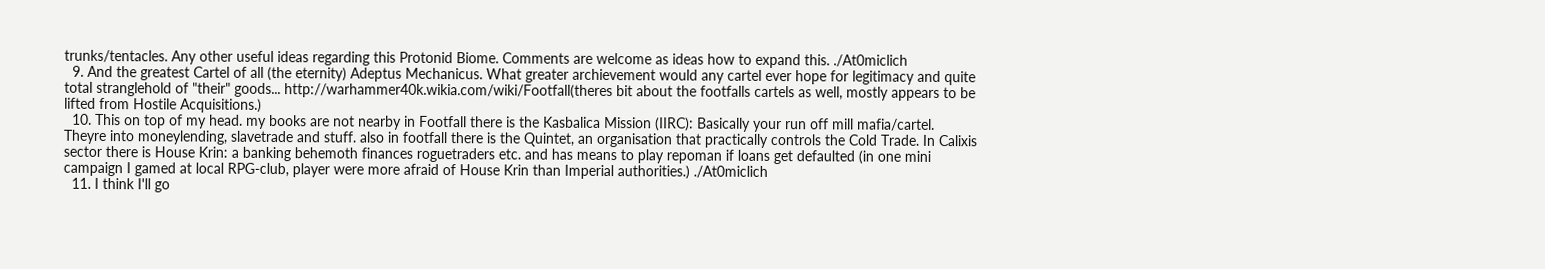trunks/tentacles. Any other useful ideas regarding this Protonid Biome. Comments are welcome as ideas how to expand this. ./At0miclich
  9. And the greatest Cartel of all (the eternity) Adeptus Mechanicus. What greater archievement would any cartel ever hope for legitimacy and quite total stranglehold of "their" goods... http://warhammer40k.wikia.com/wiki/Footfall(theres bit about the footfalls cartels as well, mostly appears to be lifted from Hostile Acquisitions.)
  10. This on top of my head. my books are not nearby in Footfall there is the Kasbalica Mission (IIRC): Basically your run off mill mafia/cartel. Theyre into moneylending, slavetrade and stuff. also in footfall there is the Quintet, an organisation that practically controls the Cold Trade. In Calixis sector there is House Krin: a banking behemoth finances roguetraders etc. and has means to play repoman if loans get defaulted (in one mini campaign I gamed at local RPG-club, player were more afraid of House Krin than Imperial authorities.) ./At0miclich
  11. I think I'll go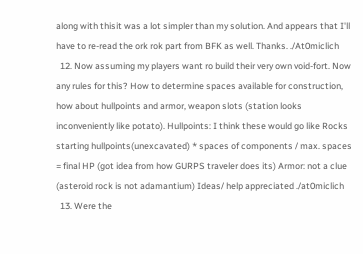along with thisit was a lot simpler than my solution. And appears that I'll have to re-read the ork rok part from BFK as well. Thanks. ./At0miclich
  12. Now assuming my players want ro build their very own void-fort. Now any rules for this? How to determine spaces available for construction, how about hullpoints and armor, weapon slots (station looks inconveniently like potato). Hullpoints: I think these would go like Rocks starting hullpoints(unexcavated) * spaces of components / max. spaces = final HP (got idea from how GURPS traveler does its) Armor: not a clue (asteroid rock is not adamantium) Ideas/ help appreciated ./at0miclich
  13. Were the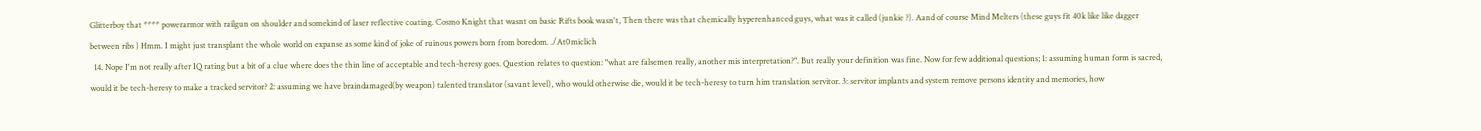Glitterboy that **** powerarmor with railgun on shoulder and somekind of laser reflective coating. Cosmo Knight that wasnt on basic Rifts book wasn't, Then there was that chemically hyperenhanced guys, what was it called (junkie ?). Aand of course Mind Melters (these guys fit 40k like like dagger between ribs ) Hmm. I might just transplant the whole world on expanse as some kind of joke of ruinous powers born from boredom. ./At0miclich
  14. Nope I'm not really after IQ rating but a bit of a clue where does the thin line of acceptable and tech-heresy goes. Question relates to question: "what are falsemen really, another mis interpretation?". But really your definition was fine. Now for few additional questions; 1: assuming human form is sacred, would it be tech-heresy to make a tracked servitor? 2: assuming we have braindamaged(by weapon) talented translator (savant level), who would otherwise die, would it be tech-heresy to turn him translation servitor. 3: servitor implants and system remove persons identity and memories, how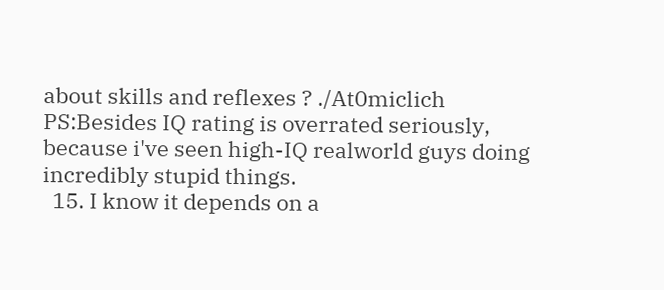about skills and reflexes ? ./At0miclich PS:Besides IQ rating is overrated seriously, because i've seen high-IQ realworld guys doing incredibly stupid things.
  15. I know it depends on a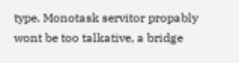type. Monotask servitor propably wont be too talkative, a bridge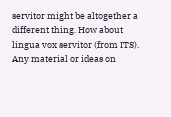servitor might be altogether a different thing. How about lingua vox servitor (from ITS). Any material or ideas on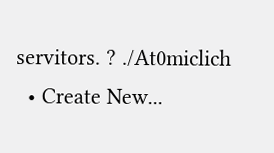servitors. ? ./At0miclich
  • Create New...